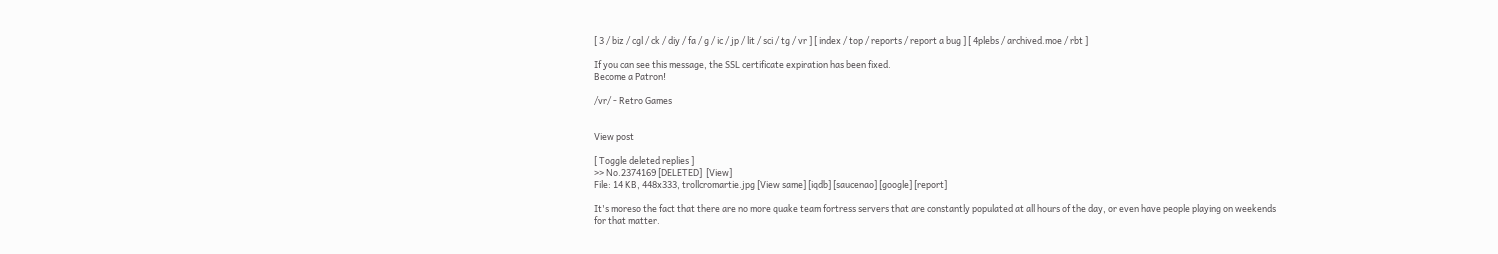[ 3 / biz / cgl / ck / diy / fa / g / ic / jp / lit / sci / tg / vr ] [ index / top / reports / report a bug ] [ 4plebs / archived.moe / rbt ]

If you can see this message, the SSL certificate expiration has been fixed.
Become a Patron!

/vr/ - Retro Games


View post

[ Toggle deleted replies ]
>> No.2374169 [DELETED]  [View]
File: 14 KB, 448x333, trollcromartie.jpg [View same] [iqdb] [saucenao] [google] [report]

It's moreso the fact that there are no more quake team fortress servers that are constantly populated at all hours of the day, or even have people playing on weekends for that matter.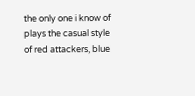the only one i know of plays the casual style of red attackers, blue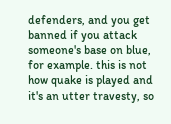defenders, and you get banned if you attack someone's base on blue, for example. this is not how quake is played and it's an utter travesty, so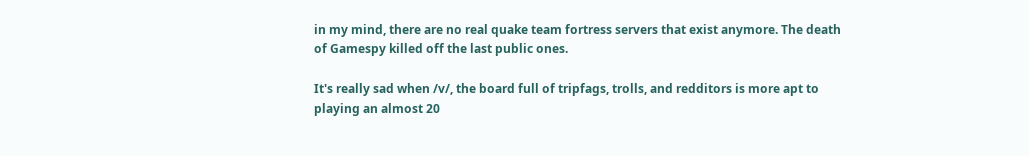in my mind, there are no real quake team fortress servers that exist anymore. The death of Gamespy killed off the last public ones.

It's really sad when /v/, the board full of tripfags, trolls, and redditors is more apt to playing an almost 20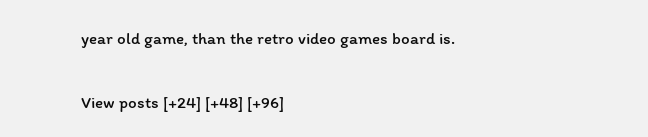year old game, than the retro video games board is.

View posts [+24] [+48] [+96]